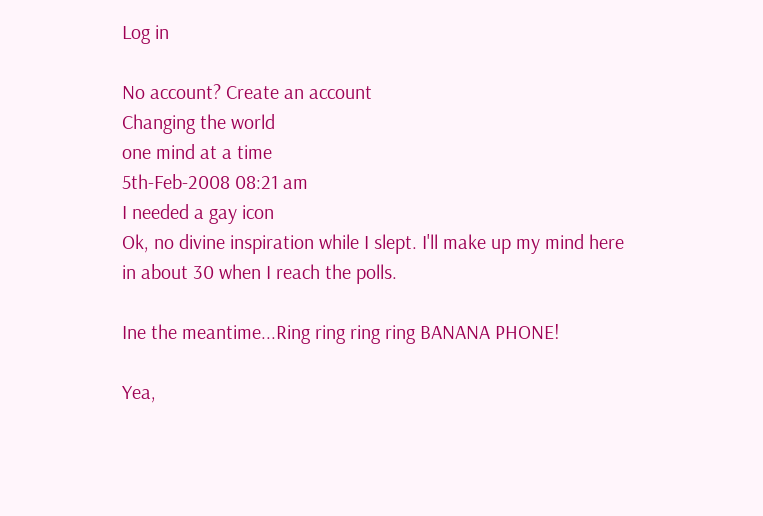Log in

No account? Create an account
Changing the world
one mind at a time
5th-Feb-2008 08:21 am
I needed a gay icon
Ok, no divine inspiration while I slept. I'll make up my mind here in about 30 when I reach the polls.

Ine the meantime...Ring ring ring ring BANANA PHONE!

Yea,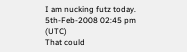I am nucking futz today.
5th-Feb-2008 02:45 pm (UTC)
That could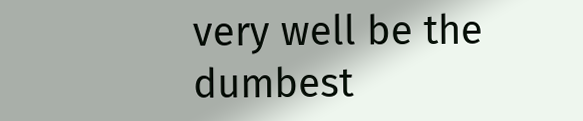very well be the dumbest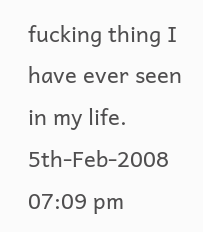fucking thing I have ever seen in my life.
5th-Feb-2008 07:09 pm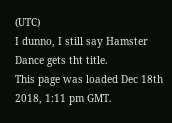(UTC)
I dunno, I still say Hamster Dance gets tht title.
This page was loaded Dec 18th 2018, 1:11 pm GMT.